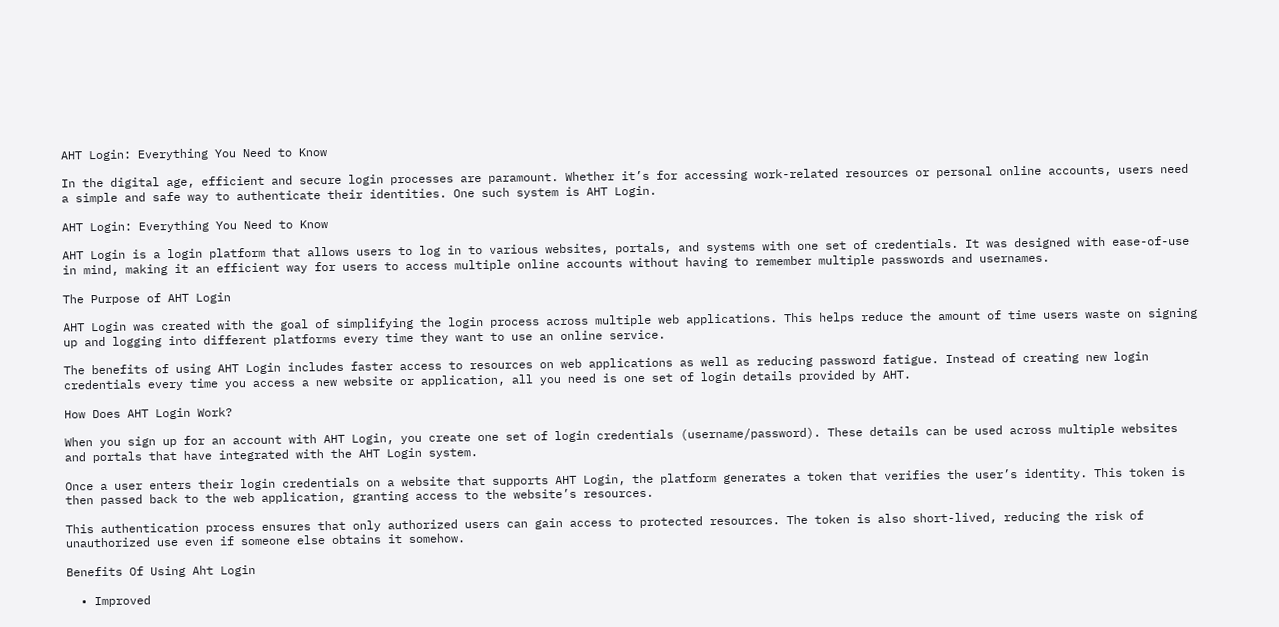AHT Login: Everything You Need to Know

In the digital age, efficient and secure login processes are paramount. Whether it’s for accessing work-related resources or personal online accounts, users need a simple and safe way to authenticate their identities. One such system is AHT Login.

AHT Login: Everything You Need to Know

AHT Login is a login platform that allows users to log in to various websites, portals, and systems with one set of credentials. It was designed with ease-of-use in mind, making it an efficient way for users to access multiple online accounts without having to remember multiple passwords and usernames.

The Purpose of AHT Login

AHT Login was created with the goal of simplifying the login process across multiple web applications. This helps reduce the amount of time users waste on signing up and logging into different platforms every time they want to use an online service.

The benefits of using AHT Login includes faster access to resources on web applications as well as reducing password fatigue. Instead of creating new login credentials every time you access a new website or application, all you need is one set of login details provided by AHT.

How Does AHT Login Work?

When you sign up for an account with AHT Login, you create one set of login credentials (username/password). These details can be used across multiple websites and portals that have integrated with the AHT Login system.

Once a user enters their login credentials on a website that supports AHT Login, the platform generates a token that verifies the user’s identity. This token is then passed back to the web application, granting access to the website’s resources.

This authentication process ensures that only authorized users can gain access to protected resources. The token is also short-lived, reducing the risk of unauthorized use even if someone else obtains it somehow.

Benefits Of Using Aht Login

  • Improved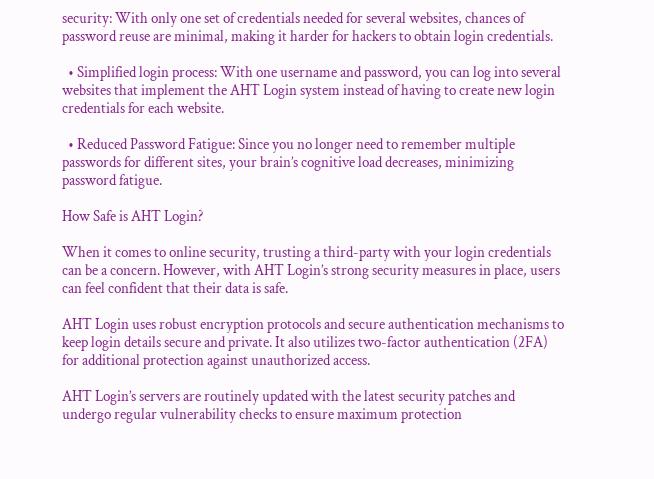security: With only one set of credentials needed for several websites, chances of password reuse are minimal, making it harder for hackers to obtain login credentials.

  • Simplified login process: With one username and password, you can log into several websites that implement the AHT Login system instead of having to create new login credentials for each website.

  • Reduced Password Fatigue: Since you no longer need to remember multiple passwords for different sites, your brain’s cognitive load decreases, minimizing password fatigue.

How Safe is AHT Login?

When it comes to online security, trusting a third-party with your login credentials can be a concern. However, with AHT Login’s strong security measures in place, users can feel confident that their data is safe.

AHT Login uses robust encryption protocols and secure authentication mechanisms to keep login details secure and private. It also utilizes two-factor authentication (2FA) for additional protection against unauthorized access.

AHT Login’s servers are routinely updated with the latest security patches and undergo regular vulnerability checks to ensure maximum protection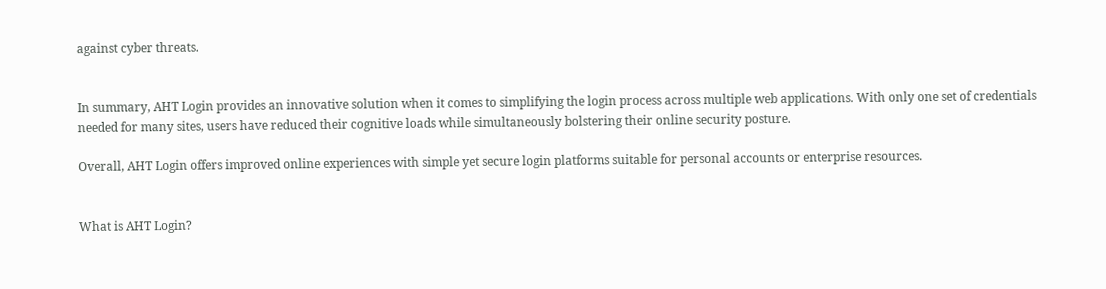against cyber threats.


In summary, AHT Login provides an innovative solution when it comes to simplifying the login process across multiple web applications. With only one set of credentials needed for many sites, users have reduced their cognitive loads while simultaneously bolstering their online security posture.

Overall, AHT Login offers improved online experiences with simple yet secure login platforms suitable for personal accounts or enterprise resources.


What is AHT Login?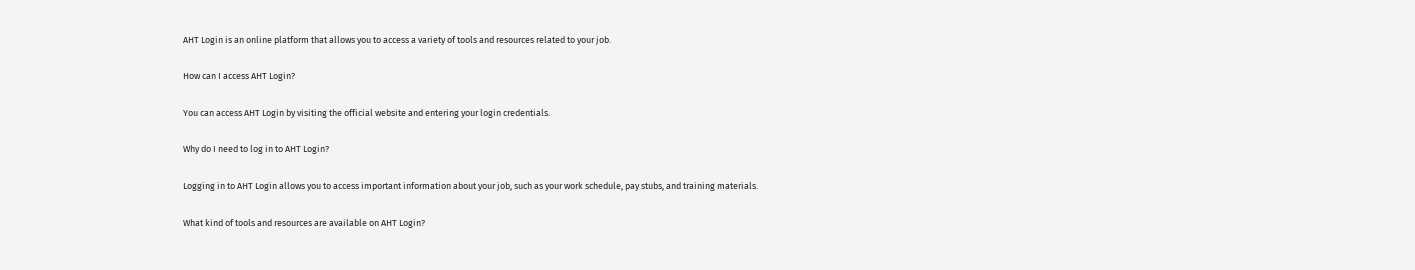AHT Login is an online platform that allows you to access a variety of tools and resources related to your job.

How can I access AHT Login?

You can access AHT Login by visiting the official website and entering your login credentials.

Why do I need to log in to AHT Login?

Logging in to AHT Login allows you to access important information about your job, such as your work schedule, pay stubs, and training materials.

What kind of tools and resources are available on AHT Login?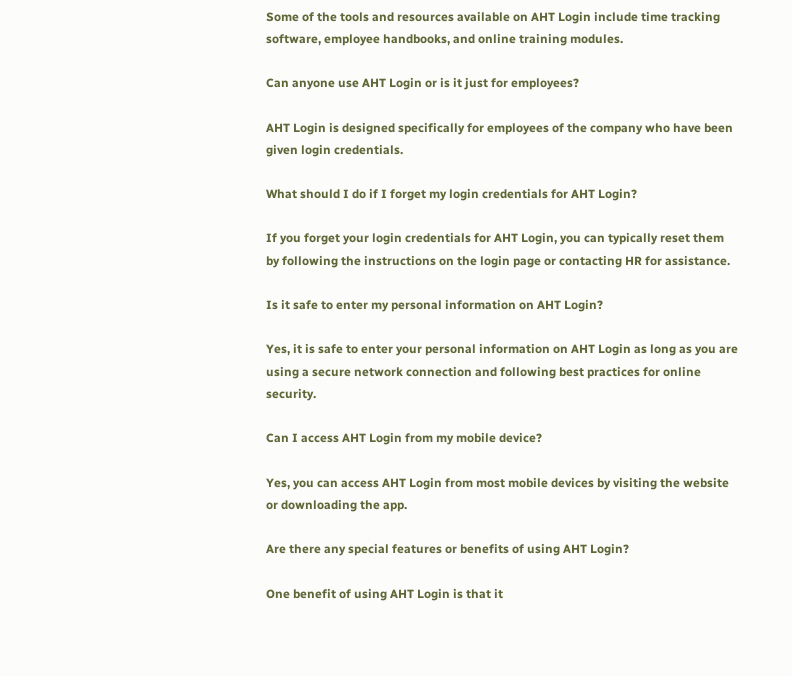Some of the tools and resources available on AHT Login include time tracking software, employee handbooks, and online training modules.

Can anyone use AHT Login or is it just for employees?

AHT Login is designed specifically for employees of the company who have been given login credentials.

What should I do if I forget my login credentials for AHT Login?

If you forget your login credentials for AHT Login, you can typically reset them by following the instructions on the login page or contacting HR for assistance.

Is it safe to enter my personal information on AHT Login?

Yes, it is safe to enter your personal information on AHT Login as long as you are using a secure network connection and following best practices for online security.

Can I access AHT Login from my mobile device?

Yes, you can access AHT Login from most mobile devices by visiting the website or downloading the app.

Are there any special features or benefits of using AHT Login?

One benefit of using AHT Login is that it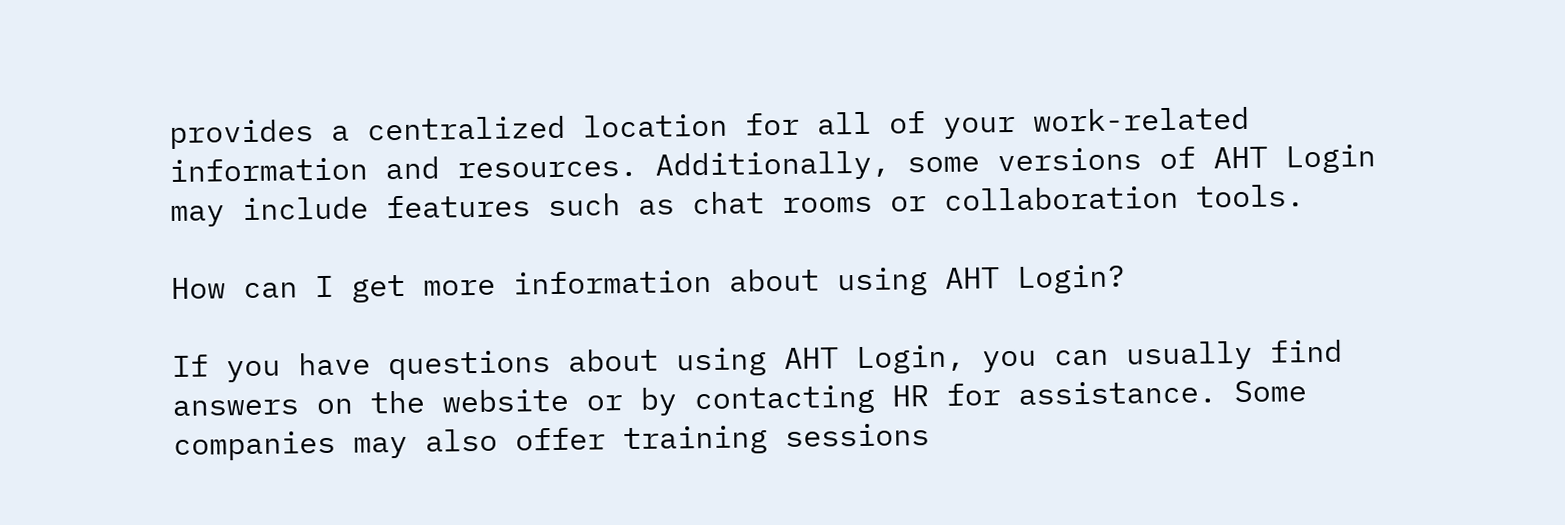provides a centralized location for all of your work-related information and resources. Additionally, some versions of AHT Login may include features such as chat rooms or collaboration tools.

How can I get more information about using AHT Login?

If you have questions about using AHT Login, you can usually find answers on the website or by contacting HR for assistance. Some companies may also offer training sessions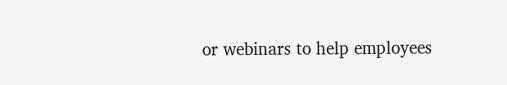or webinars to help employees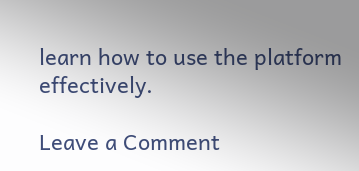learn how to use the platform effectively.

Leave a Comment